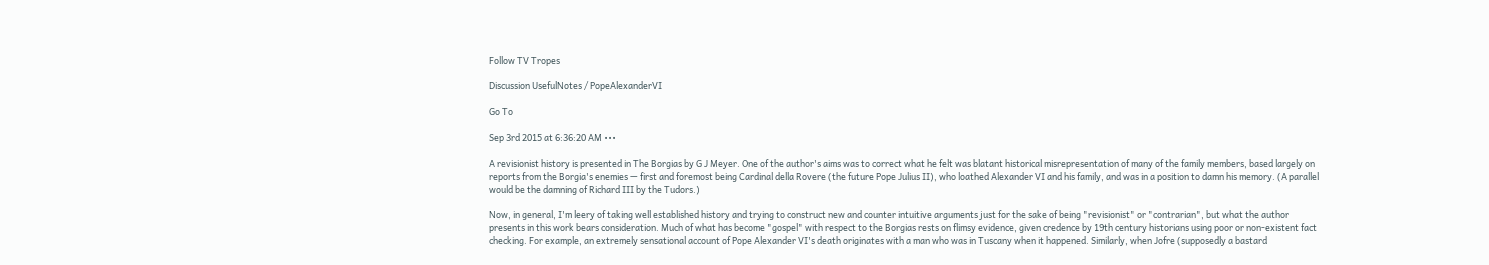Follow TV Tropes

Discussion UsefulNotes / PopeAlexanderVI

Go To

Sep 3rd 2015 at 6:36:20 AM •••

A revisionist history is presented in The Borgias by G J Meyer. One of the author's aims was to correct what he felt was blatant historical misrepresentation of many of the family members, based largely on reports from the Borgia's enemies — first and foremost being Cardinal della Rovere (the future Pope Julius II), who loathed Alexander VI and his family, and was in a position to damn his memory. (A parallel would be the damning of Richard III by the Tudors.)

Now, in general, I'm leery of taking well established history and trying to construct new and counter intuitive arguments just for the sake of being "revisionist" or "contrarian", but what the author presents in this work bears consideration. Much of what has become "gospel" with respect to the Borgias rests on flimsy evidence, given credence by 19th century historians using poor or non-existent fact checking. For example, an extremely sensational account of Pope Alexander VI's death originates with a man who was in Tuscany when it happened. Similarly, when Jofre (supposedly a bastard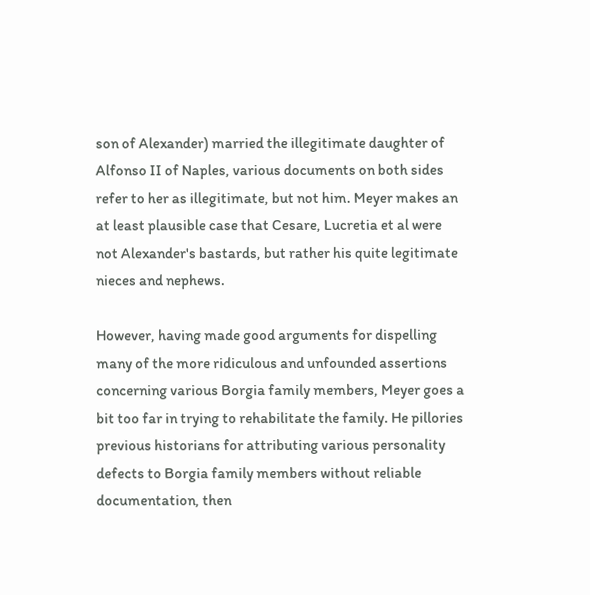son of Alexander) married the illegitimate daughter of Alfonso II of Naples, various documents on both sides refer to her as illegitimate, but not him. Meyer makes an at least plausible case that Cesare, Lucretia et al were not Alexander's bastards, but rather his quite legitimate nieces and nephews.

However, having made good arguments for dispelling many of the more ridiculous and unfounded assertions concerning various Borgia family members, Meyer goes a bit too far in trying to rehabilitate the family. He pillories previous historians for attributing various personality defects to Borgia family members without reliable documentation, then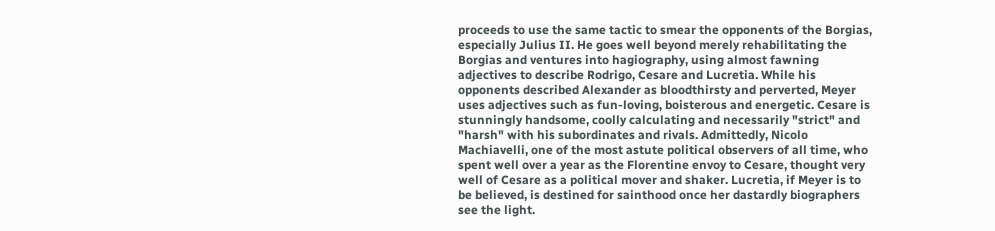proceeds to use the same tactic to smear the opponents of the Borgias, especially Julius II. He goes well beyond merely rehabilitating the Borgias and ventures into hagiography, using almost fawning adjectives to describe Rodrigo, Cesare and Lucretia. While his opponents described Alexander as bloodthirsty and perverted, Meyer uses adjectives such as fun-loving, boisterous and energetic. Cesare is stunningly handsome, coolly calculating and necessarily "strict" and "harsh" with his subordinates and rivals. Admittedly, Nicolo Machiavelli, one of the most astute political observers of all time, who spent well over a year as the Florentine envoy to Cesare, thought very well of Cesare as a political mover and shaker. Lucretia, if Meyer is to be believed, is destined for sainthood once her dastardly biographers see the light.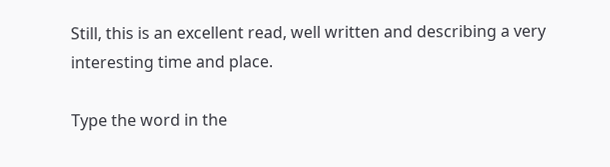Still, this is an excellent read, well written and describing a very interesting time and place.

Type the word in the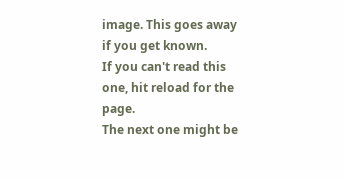image. This goes away if you get known.
If you can't read this one, hit reload for the page.
The next one might be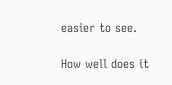easier to see.

How well does it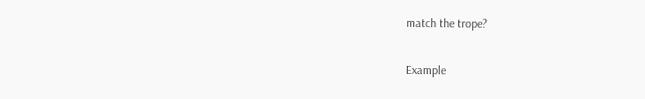match the trope?

Example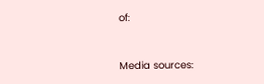of:


Media sources: